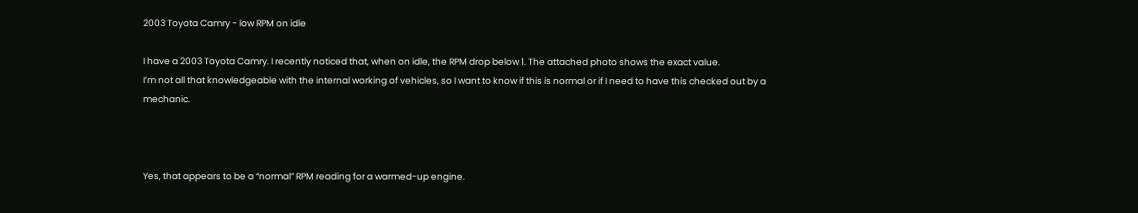2003 Toyota Camry - low RPM on idle

I have a 2003 Toyota Camry. I recently noticed that, when on idle, the RPM drop below 1. The attached photo shows the exact value.
I’m not all that knowledgeable with the internal working of vehicles, so I want to know if this is normal or if I need to have this checked out by a mechanic.



Yes, that appears to be a “normal” RPM reading for a warmed-up engine.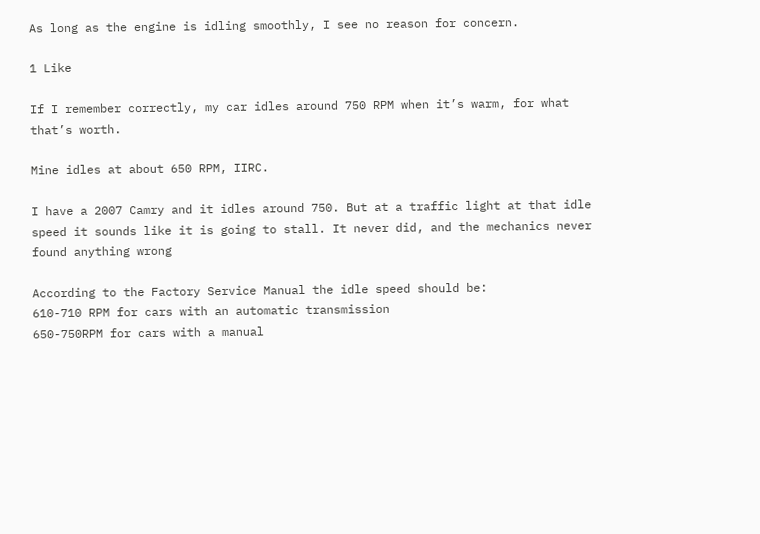As long as the engine is idling smoothly, I see no reason for concern.

1 Like

If I remember correctly, my car idles around 750 RPM when it’s warm, for what that’s worth.

Mine idles at about 650 RPM, IIRC.

I have a 2007 Camry and it idles around 750. But at a traffic light at that idle speed it sounds like it is going to stall. It never did, and the mechanics never found anything wrong

According to the Factory Service Manual the idle speed should be:
610-710 RPM for cars with an automatic transmission
650-750RPM for cars with a manual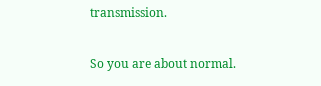transmission.

So you are about normal.